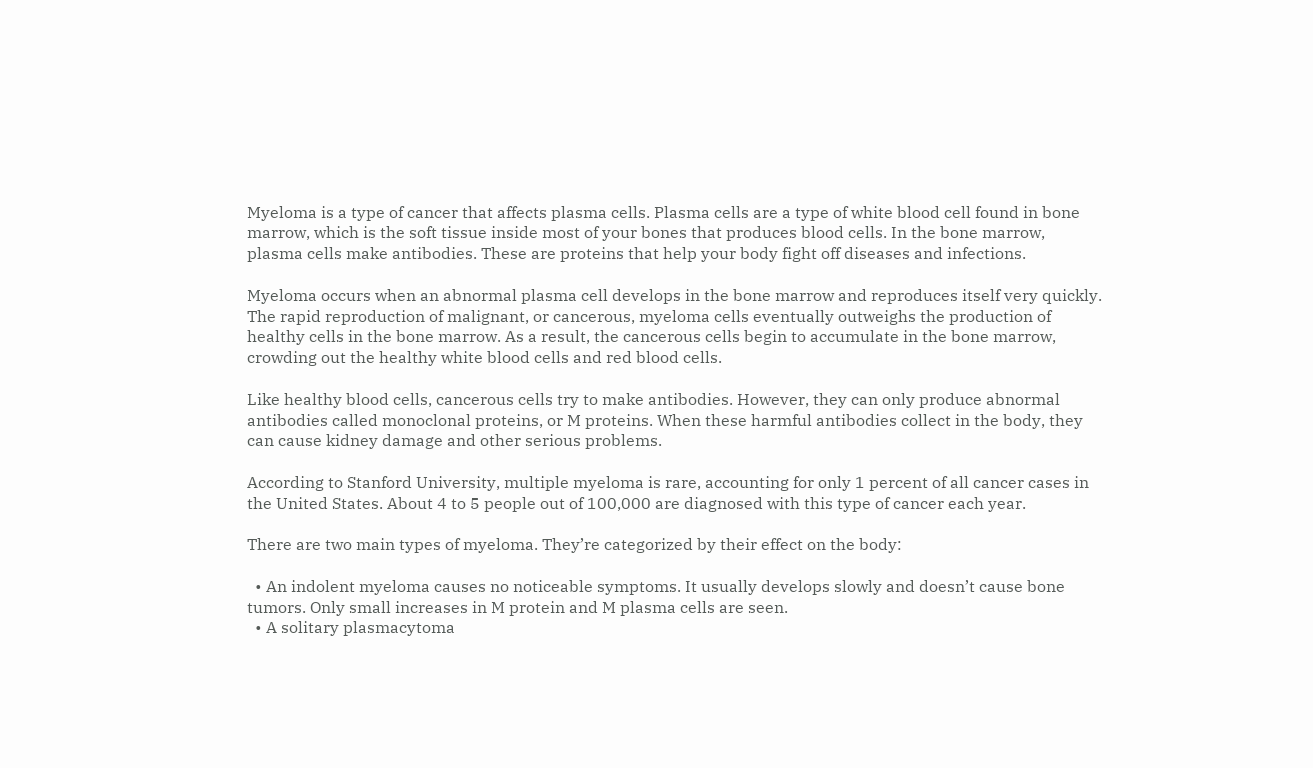Myeloma is a type of cancer that affects plasma cells. Plasma cells are a type of white blood cell found in bone marrow, which is the soft tissue inside most of your bones that produces blood cells. In the bone marrow, plasma cells make antibodies. These are proteins that help your body fight off diseases and infections.

Myeloma occurs when an abnormal plasma cell develops in the bone marrow and reproduces itself very quickly. The rapid reproduction of malignant, or cancerous, myeloma cells eventually outweighs the production of healthy cells in the bone marrow. As a result, the cancerous cells begin to accumulate in the bone marrow, crowding out the healthy white blood cells and red blood cells.

Like healthy blood cells, cancerous cells try to make antibodies. However, they can only produce abnormal antibodies called monoclonal proteins, or M proteins. When these harmful antibodies collect in the body, they can cause kidney damage and other serious problems.

According to Stanford University, multiple myeloma is rare, accounting for only 1 percent of all cancer cases in the United States. About 4 to 5 people out of 100,000 are diagnosed with this type of cancer each year.

There are two main types of myeloma. They’re categorized by their effect on the body:

  • An indolent myeloma causes no noticeable symptoms. It usually develops slowly and doesn’t cause bone tumors. Only small increases in M protein and M plasma cells are seen.
  • A solitary plasmacytoma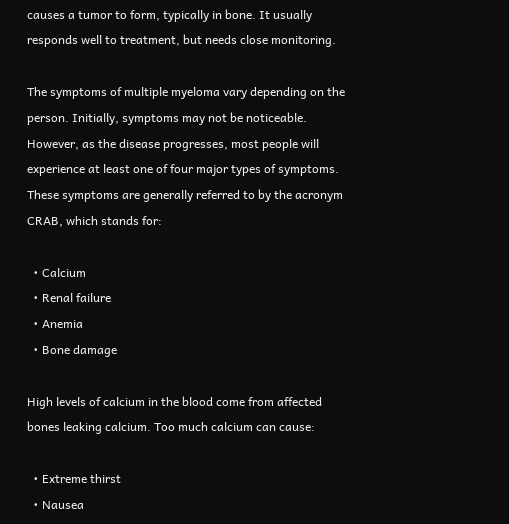causes a tumor to form, typically in bone. It usually responds well to treatment, but needs close monitoring.

The symptoms of multiple myeloma vary depending on the person. Initially, symptoms may not be noticeable. However, as the disease progresses, most people will experience at least one of four major types of symptoms. These symptoms are generally referred to by the acronym CRAB, which stands for:

  • Calcium
  • Renal failure
  • Anemia
  • Bone damage

High levels of calcium in the blood come from affected bones leaking calcium. Too much calcium can cause:

  • Extreme thirst
  • Nausea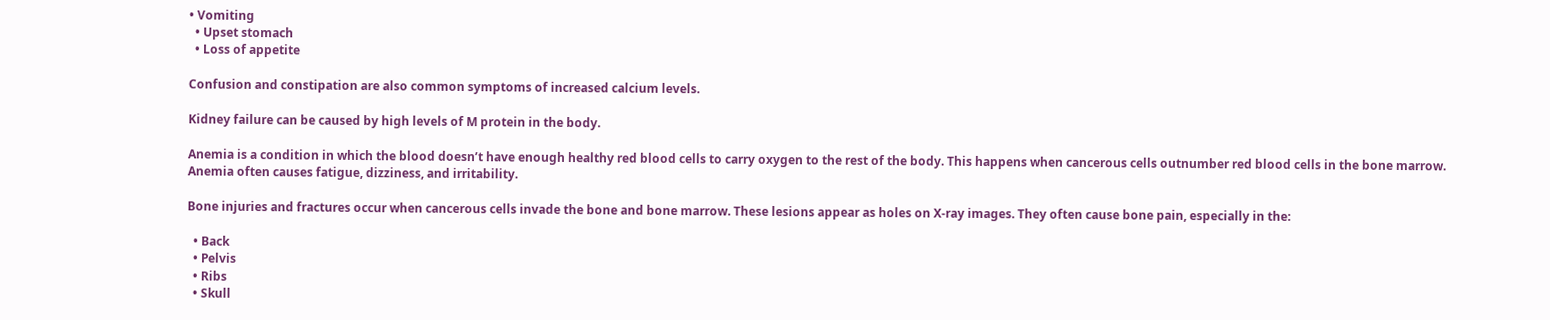• Vomiting
  • Upset stomach
  • Loss of appetite

Confusion and constipation are also common symptoms of increased calcium levels.

Kidney failure can be caused by high levels of M protein in the body.

Anemia is a condition in which the blood doesn’t have enough healthy red blood cells to carry oxygen to the rest of the body. This happens when cancerous cells outnumber red blood cells in the bone marrow. Anemia often causes fatigue, dizziness, and irritability.

Bone injuries and fractures occur when cancerous cells invade the bone and bone marrow. These lesions appear as holes on X-ray images. They often cause bone pain, especially in the:

  • Back
  • Pelvis
  • Ribs
  • Skull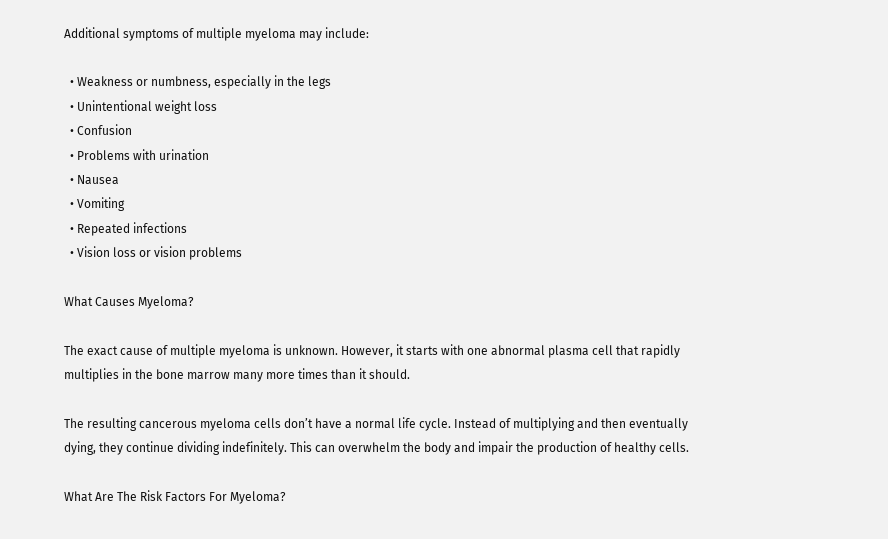Additional symptoms of multiple myeloma may include:

  • Weakness or numbness, especially in the legs
  • Unintentional weight loss
  • Confusion
  • Problems with urination
  • Nausea
  • Vomiting
  • Repeated infections
  • Vision loss or vision problems

What Causes Myeloma?

The exact cause of multiple myeloma is unknown. However, it starts with one abnormal plasma cell that rapidly multiplies in the bone marrow many more times than it should.

The resulting cancerous myeloma cells don’t have a normal life cycle. Instead of multiplying and then eventually dying, they continue dividing indefinitely. This can overwhelm the body and impair the production of healthy cells.

What Are The Risk Factors For Myeloma?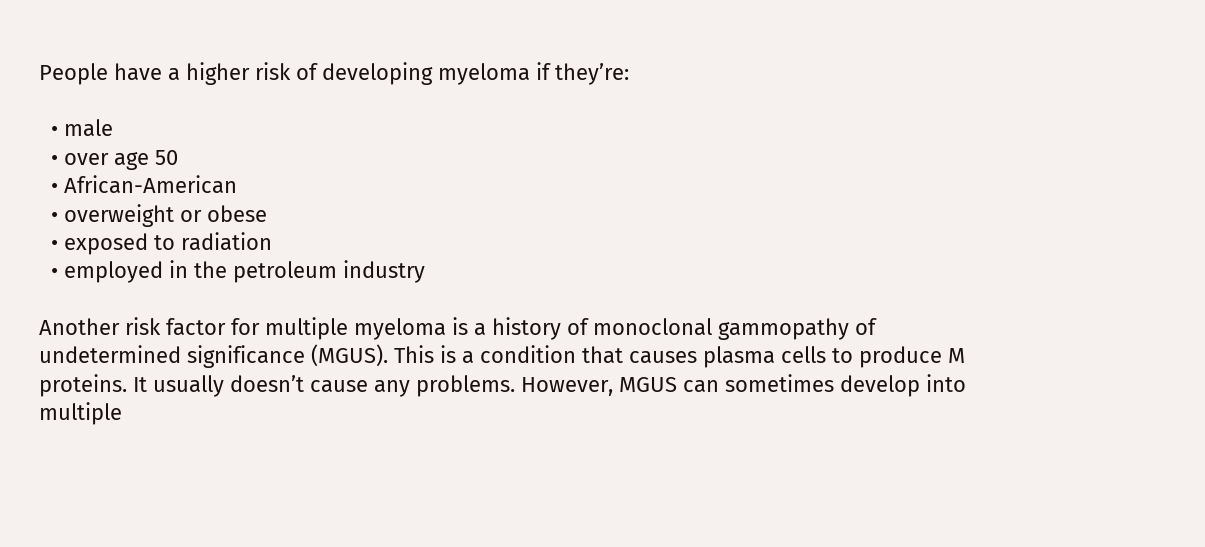People have a higher risk of developing myeloma if they’re:

  • male
  • over age 50
  • African-American
  • overweight or obese
  • exposed to radiation
  • employed in the petroleum industry

Another risk factor for multiple myeloma is a history of monoclonal gammopathy of undetermined significance (MGUS). This is a condition that causes plasma cells to produce M proteins. It usually doesn’t cause any problems. However, MGUS can sometimes develop into multiple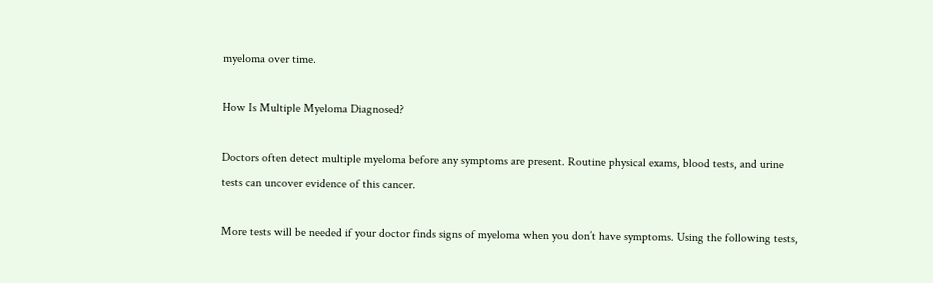myeloma over time.

How Is Multiple Myeloma Diagnosed?

Doctors often detect multiple myeloma before any symptoms are present. Routine physical exams, blood tests, and urine tests can uncover evidence of this cancer.

More tests will be needed if your doctor finds signs of myeloma when you don’t have symptoms. Using the following tests,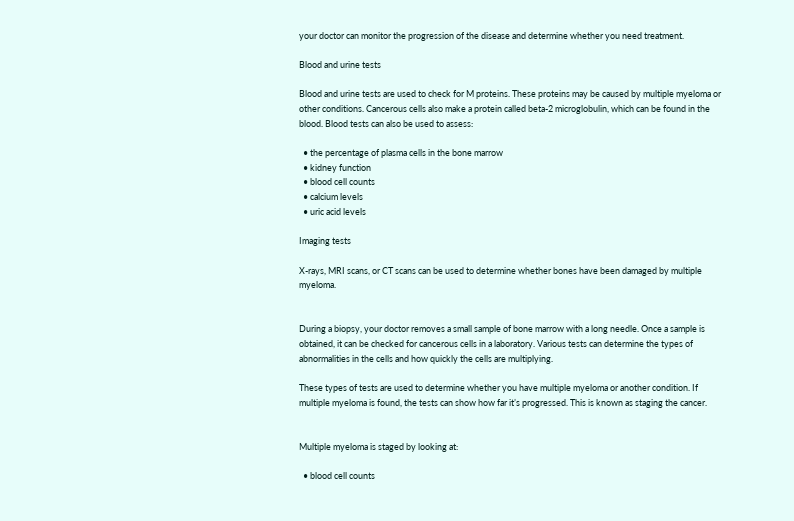your doctor can monitor the progression of the disease and determine whether you need treatment.

Blood and urine tests

Blood and urine tests are used to check for M proteins. These proteins may be caused by multiple myeloma or other conditions. Cancerous cells also make a protein called beta-2 microglobulin, which can be found in the blood. Blood tests can also be used to assess:

  • the percentage of plasma cells in the bone marrow
  • kidney function
  • blood cell counts
  • calcium levels
  • uric acid levels

Imaging tests

X-rays, MRI scans, or CT scans can be used to determine whether bones have been damaged by multiple myeloma.


During a biopsy, your doctor removes a small sample of bone marrow with a long needle. Once a sample is obtained, it can be checked for cancerous cells in a laboratory. Various tests can determine the types of abnormalities in the cells and how quickly the cells are multiplying.

These types of tests are used to determine whether you have multiple myeloma or another condition. If multiple myeloma is found, the tests can show how far it’s progressed. This is known as staging the cancer.


Multiple myeloma is staged by looking at:

  • blood cell counts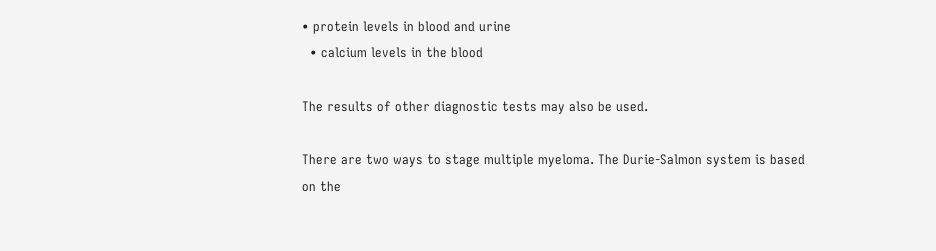• protein levels in blood and urine
  • calcium levels in the blood

The results of other diagnostic tests may also be used.

There are two ways to stage multiple myeloma. The Durie-Salmon system is based on the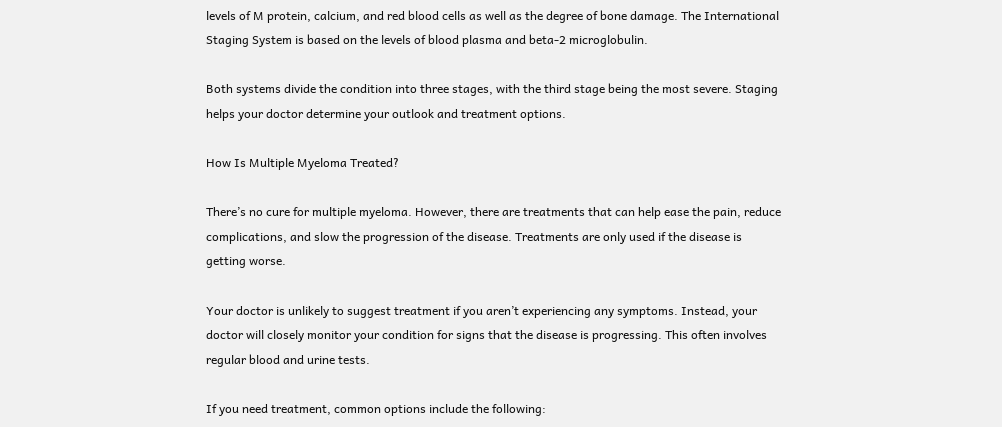levels of M protein, calcium, and red blood cells as well as the degree of bone damage. The International Staging System is based on the levels of blood plasma and beta-2 microglobulin.

Both systems divide the condition into three stages, with the third stage being the most severe. Staging helps your doctor determine your outlook and treatment options.

How Is Multiple Myeloma Treated?

There’s no cure for multiple myeloma. However, there are treatments that can help ease the pain, reduce complications, and slow the progression of the disease. Treatments are only used if the disease is getting worse.

Your doctor is unlikely to suggest treatment if you aren’t experiencing any symptoms. Instead, your doctor will closely monitor your condition for signs that the disease is progressing. This often involves regular blood and urine tests.

If you need treatment, common options include the following: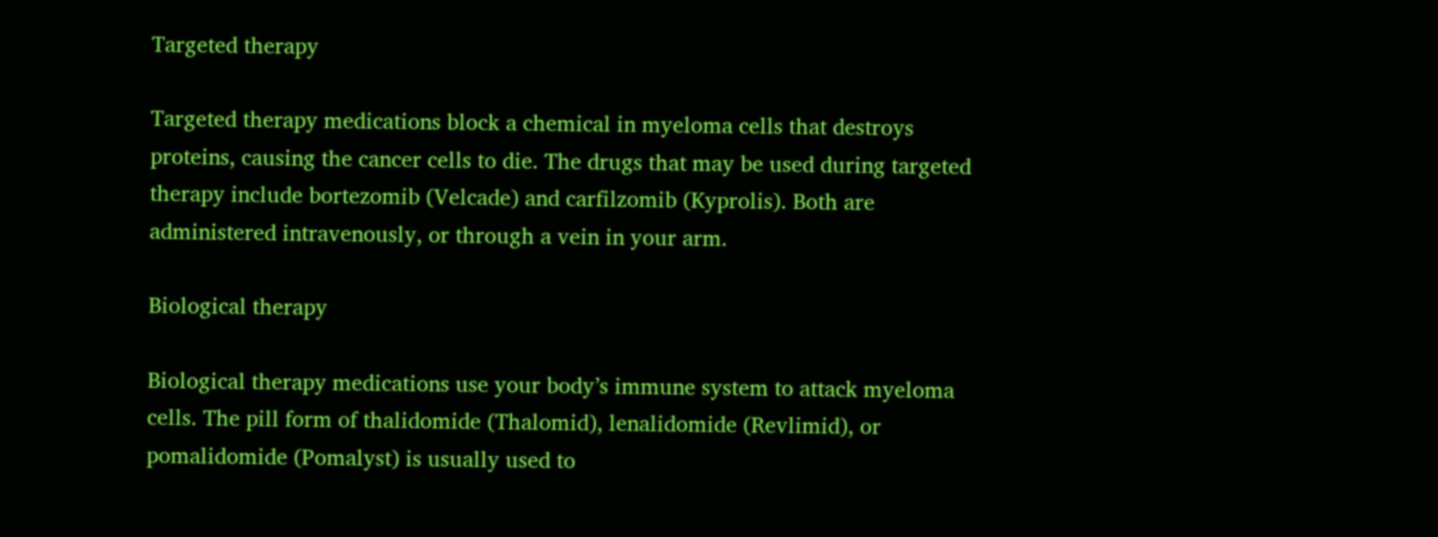Targeted therapy

Targeted therapy medications block a chemical in myeloma cells that destroys proteins, causing the cancer cells to die. The drugs that may be used during targeted therapy include bortezomib (Velcade) and carfilzomib (Kyprolis). Both are administered intravenously, or through a vein in your arm.

Biological therapy

Biological therapy medications use your body’s immune system to attack myeloma cells. The pill form of thalidomide (Thalomid), lenalidomide (Revlimid), or pomalidomide (Pomalyst) is usually used to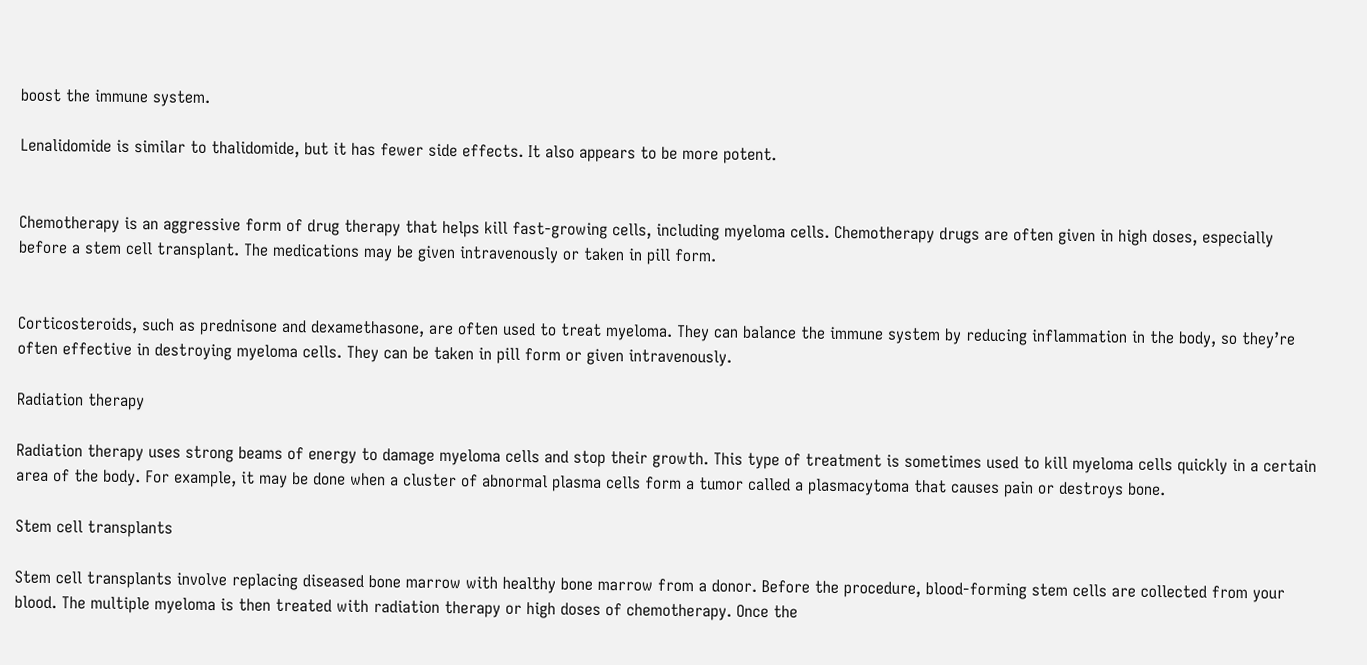boost the immune system.

Lenalidomide is similar to thalidomide, but it has fewer side effects. It also appears to be more potent.


Chemotherapy is an aggressive form of drug therapy that helps kill fast-growing cells, including myeloma cells. Chemotherapy drugs are often given in high doses, especially before a stem cell transplant. The medications may be given intravenously or taken in pill form.


Corticosteroids, such as prednisone and dexamethasone, are often used to treat myeloma. They can balance the immune system by reducing inflammation in the body, so they’re often effective in destroying myeloma cells. They can be taken in pill form or given intravenously.

Radiation therapy

Radiation therapy uses strong beams of energy to damage myeloma cells and stop their growth. This type of treatment is sometimes used to kill myeloma cells quickly in a certain area of the body. For example, it may be done when a cluster of abnormal plasma cells form a tumor called a plasmacytoma that causes pain or destroys bone.

Stem cell transplants

Stem cell transplants involve replacing diseased bone marrow with healthy bone marrow from a donor. Before the procedure, blood-forming stem cells are collected from your blood. The multiple myeloma is then treated with radiation therapy or high doses of chemotherapy. Once the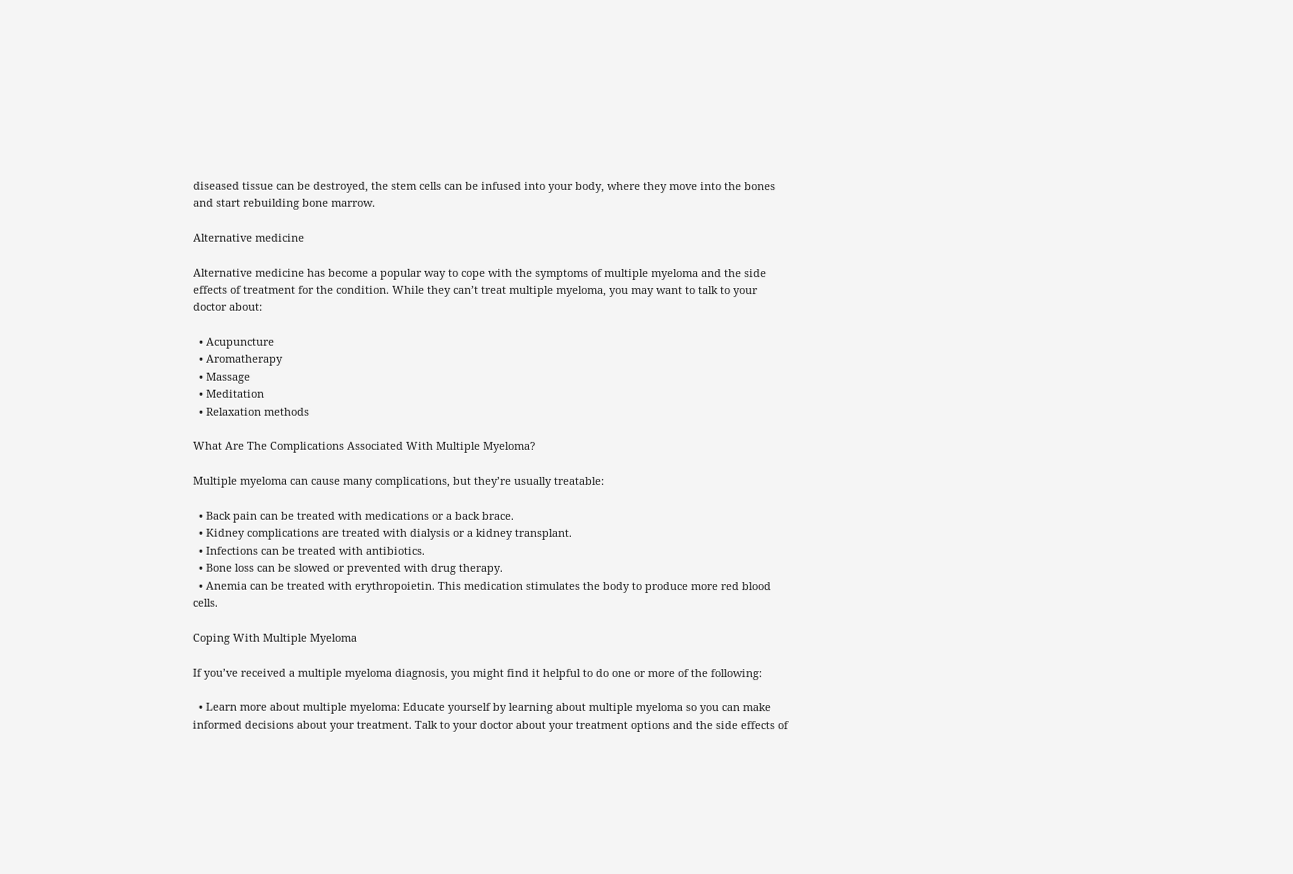diseased tissue can be destroyed, the stem cells can be infused into your body, where they move into the bones and start rebuilding bone marrow.

Alternative medicine

Alternative medicine has become a popular way to cope with the symptoms of multiple myeloma and the side effects of treatment for the condition. While they can’t treat multiple myeloma, you may want to talk to your doctor about:

  • Acupuncture
  • Aromatherapy
  • Massage
  • Meditation
  • Relaxation methods

What Are The Complications Associated With Multiple Myeloma?

Multiple myeloma can cause many complications, but they’re usually treatable:

  • Back pain can be treated with medications or a back brace.
  • Kidney complications are treated with dialysis or a kidney transplant.
  • Infections can be treated with antibiotics.
  • Bone loss can be slowed or prevented with drug therapy.
  • Anemia can be treated with erythropoietin. This medication stimulates the body to produce more red blood cells.

Coping With Multiple Myeloma

If you’ve received a multiple myeloma diagnosis, you might find it helpful to do one or more of the following:

  • Learn more about multiple myeloma: Educate yourself by learning about multiple myeloma so you can make informed decisions about your treatment. Talk to your doctor about your treatment options and the side effects of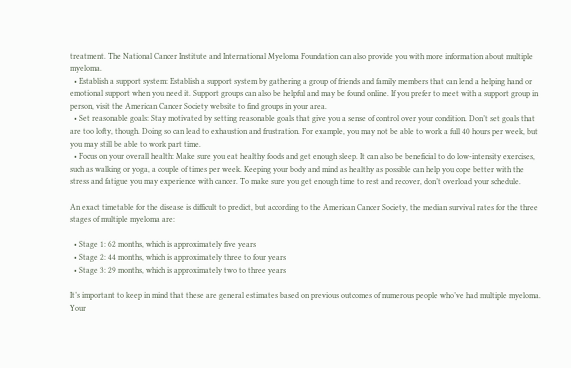treatment. The National Cancer Institute and International Myeloma Foundation can also provide you with more information about multiple myeloma.
  • Establish a support system: Establish a support system by gathering a group of friends and family members that can lend a helping hand or emotional support when you need it. Support groups can also be helpful and may be found online. If you prefer to meet with a support group in person, visit the American Cancer Society website to find groups in your area.
  • Set reasonable goals: Stay motivated by setting reasonable goals that give you a sense of control over your condition. Don’t set goals that are too lofty, though. Doing so can lead to exhaustion and frustration. For example, you may not be able to work a full 40 hours per week, but you may still be able to work part time.
  • Focus on your overall health: Make sure you eat healthy foods and get enough sleep. It can also be beneficial to do low-intensity exercises, such as walking or yoga, a couple of times per week. Keeping your body and mind as healthy as possible can help you cope better with the stress and fatigue you may experience with cancer. To make sure you get enough time to rest and recover, don’t overload your schedule.

An exact timetable for the disease is difficult to predict, but according to the American Cancer Society, the median survival rates for the three stages of multiple myeloma are:

  • Stage 1: 62 months, which is approximately five years
  • Stage 2: 44 months, which is approximately three to four years
  • Stage 3: 29 months, which is approximately two to three years

It’s important to keep in mind that these are general estimates based on previous outcomes of numerous people who’ve had multiple myeloma. Your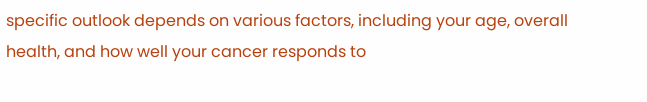specific outlook depends on various factors, including your age, overall health, and how well your cancer responds to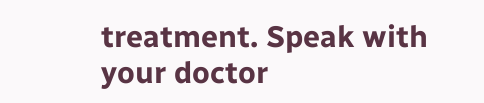treatment. Speak with your doctor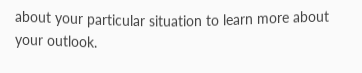about your particular situation to learn more about your outlook.